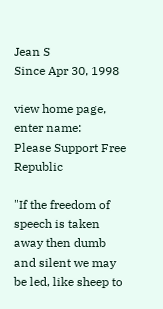Jean S
Since Apr 30, 1998

view home page, enter name:
Please Support Free Republic

"If the freedom of speech is taken away then dumb and silent we may be led, like sheep to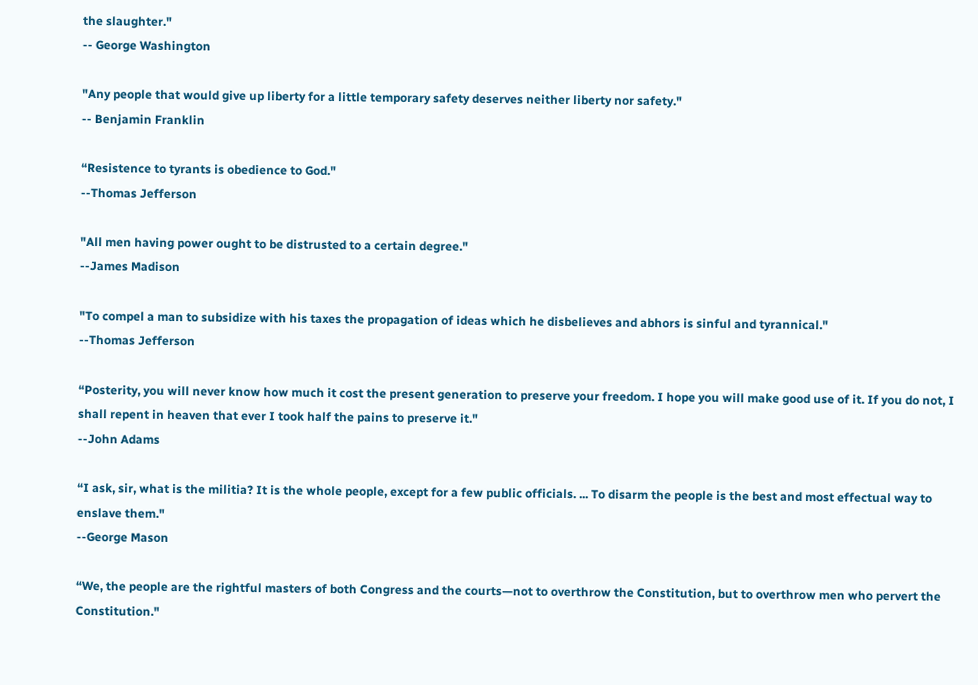the slaughter."
-- George Washington

"Any people that would give up liberty for a little temporary safety deserves neither liberty nor safety."
-- Benjamin Franklin

“Resistence to tyrants is obedience to God."
--Thomas Jefferson

"All men having power ought to be distrusted to a certain degree."
--James Madison

"To compel a man to subsidize with his taxes the propagation of ideas which he disbelieves and abhors is sinful and tyrannical."
--Thomas Jefferson

“Posterity, you will never know how much it cost the present generation to preserve your freedom. I hope you will make good use of it. If you do not, I shall repent in heaven that ever I took half the pains to preserve it."
--John Adams

“I ask, sir, what is the militia? It is the whole people, except for a few public officials. ... To disarm the people is the best and most effectual way to enslave them."
--George Mason

“We, the people are the rightful masters of both Congress and the courts—not to overthrow the Constitution, but to overthrow men who pervert the Constitution."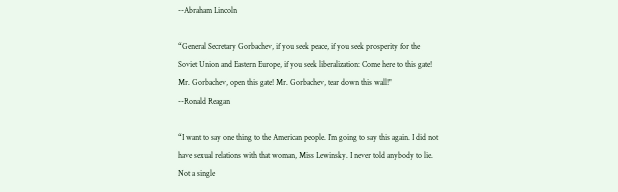--Abraham Lincoln

“General Secretary Gorbachev, if you seek peace, if you seek prosperity for the Soviet Union and Eastern Europe, if you seek liberalization: Come here to this gate! Mr. Gorbachev, open this gate! Mr. Gorbachev, tear down this wall!"
--Ronald Reagan

“I want to say one thing to the American people. I’m going to say this again. I did not have sexual relations with that woman, Miss Lewinsky. I never told anybody to lie. Not a single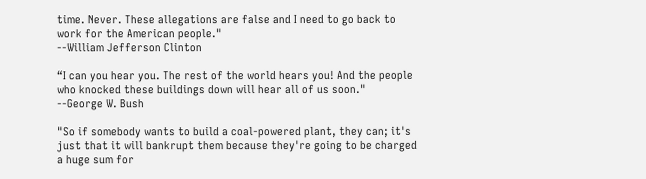time. Never. These allegations are false and I need to go back to work for the American people."
--William Jefferson Clinton

“I can you hear you. The rest of the world hears you! And the people who knocked these buildings down will hear all of us soon."
--George W. Bush

"So if somebody wants to build a coal-powered plant, they can; it's just that it will bankrupt them because they're going to be charged a huge sum for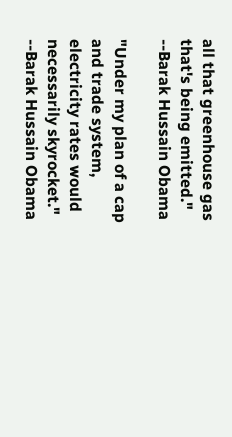all that greenhouse gas that's being emitted."
--Barak Hussain Obama

"Under my plan of a cap and trade system, electricity rates would necessarily skyrocket."
--Barak Hussain Obama